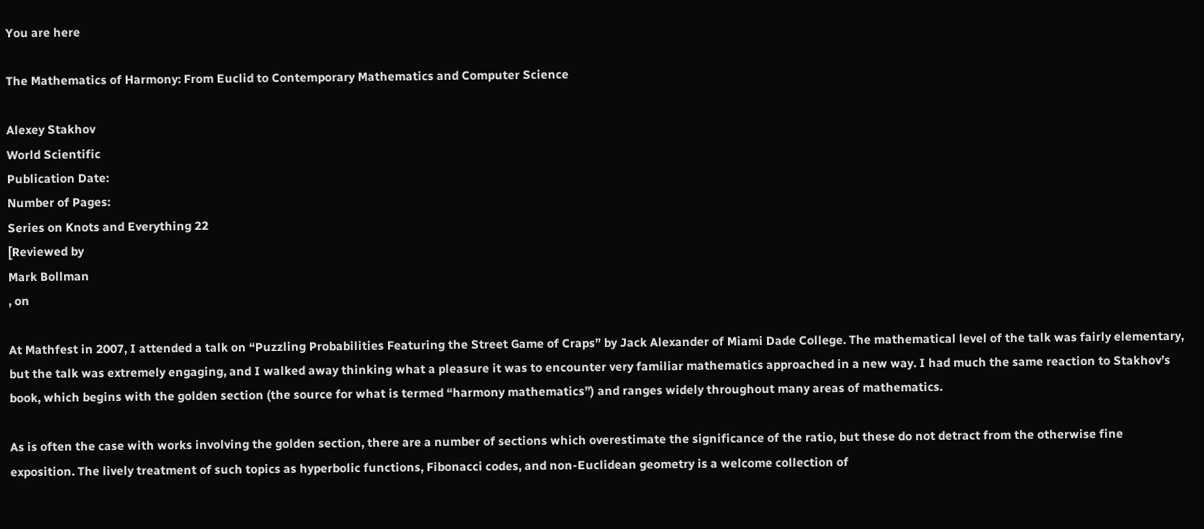You are here

The Mathematics of Harmony: From Euclid to Contemporary Mathematics and Computer Science

Alexey Stakhov
World Scientific
Publication Date:
Number of Pages:
Series on Knots and Everything 22
[Reviewed by
Mark Bollman
, on

At Mathfest in 2007, I attended a talk on “Puzzling Probabilities Featuring the Street Game of Craps” by Jack Alexander of Miami Dade College. The mathematical level of the talk was fairly elementary, but the talk was extremely engaging, and I walked away thinking what a pleasure it was to encounter very familiar mathematics approached in a new way. I had much the same reaction to Stakhov’s book, which begins with the golden section (the source for what is termed “harmony mathematics”) and ranges widely throughout many areas of mathematics.

As is often the case with works involving the golden section, there are a number of sections which overestimate the significance of the ratio, but these do not detract from the otherwise fine exposition. The lively treatment of such topics as hyperbolic functions, Fibonacci codes, and non-Euclidean geometry is a welcome collection of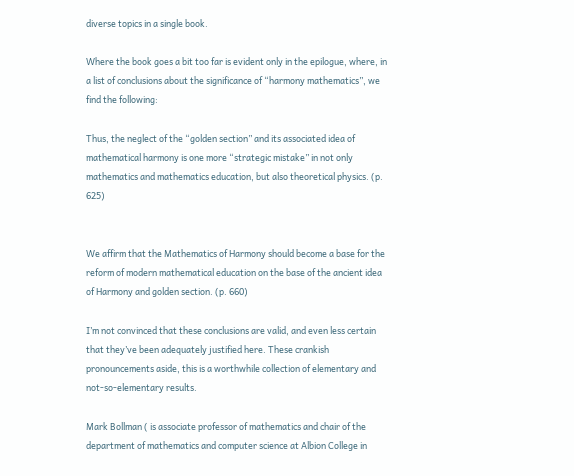diverse topics in a single book.

Where the book goes a bit too far is evident only in the epilogue, where, in a list of conclusions about the significance of “harmony mathematics”, we find the following:

Thus, the neglect of the “golden section” and its associated idea of mathematical harmony is one more “strategic mistake” in not only mathematics and mathematics education, but also theoretical physics. (p. 625)


We affirm that the Mathematics of Harmony should become a base for the reform of modern mathematical education on the base of the ancient idea of Harmony and golden section. (p. 660)

I’m not convinced that these conclusions are valid, and even less certain that they’ve been adequately justified here. These crankish pronouncements aside, this is a worthwhile collection of elementary and not-so-elementary results.

Mark Bollman ( is associate professor of mathematics and chair of the department of mathematics and computer science at Albion College in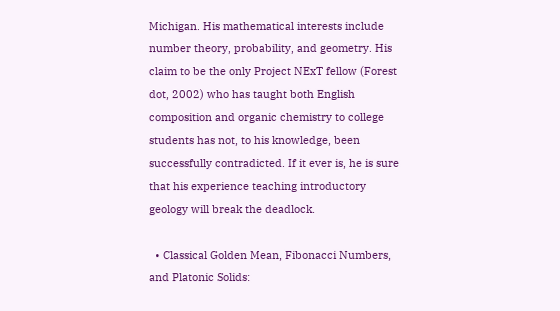Michigan. His mathematical interests include number theory, probability, and geometry. His claim to be the only Project NExT fellow (Forest dot, 2002) who has taught both English composition and organic chemistry to college students has not, to his knowledge, been successfully contradicted. If it ever is, he is sure that his experience teaching introductory geology will break the deadlock.

  • Classical Golden Mean, Fibonacci Numbers, and Platonic Solids: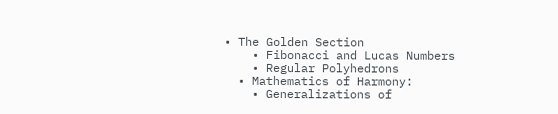• The Golden Section
    • Fibonacci and Lucas Numbers
    • Regular Polyhedrons
  • Mathematics of Harmony:
    • Generalizations of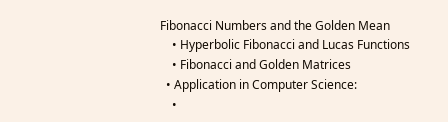Fibonacci Numbers and the Golden Mean
    • Hyperbolic Fibonacci and Lucas Functions
    • Fibonacci and Golden Matrices
  • Application in Computer Science:
    •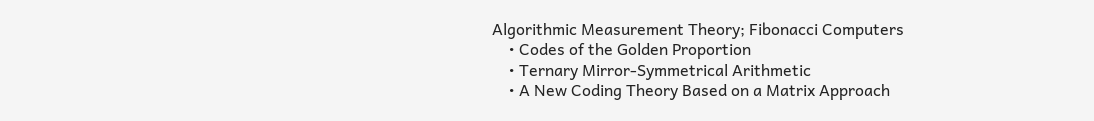Algorithmic Measurement Theory; Fibonacci Computers
    • Codes of the Golden Proportion
    • Ternary Mirror-Symmetrical Arithmetic
    • A New Coding Theory Based on a Matrix Approach